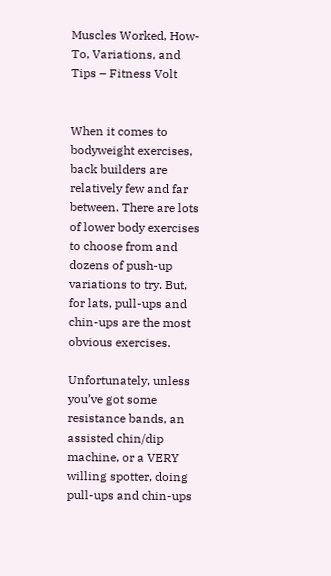Muscles Worked, How-To, Variations, and Tips – Fitness Volt


When it comes to bodyweight exercises, back builders are relatively few and far between. There are lots of lower body exercises to choose from and dozens of push-up variations to try. But, for lats, pull-ups and chin-ups are the most obvious exercises.

Unfortunately, unless you’ve got some resistance bands, an assisted chin/dip machine, or a VERY willing spotter, doing pull-ups and chin-ups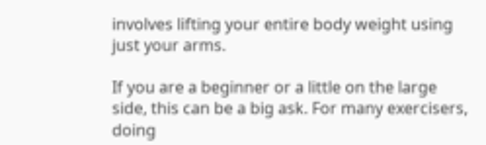involves lifting your entire body weight using just your arms.

If you are a beginner or a little on the large side, this can be a big ask. For many exercisers, doing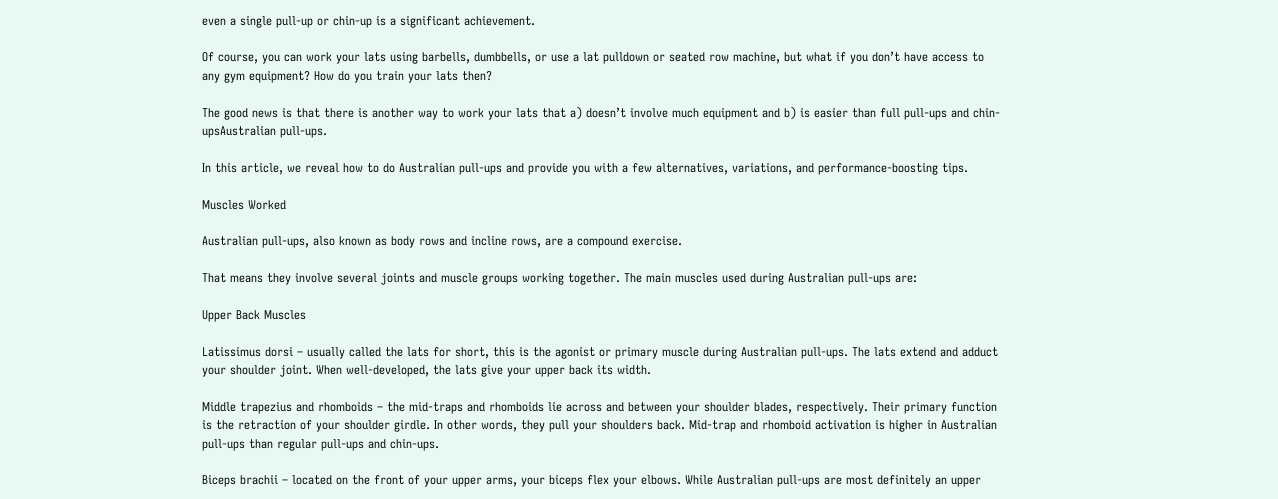even a single pull-up or chin-up is a significant achievement.

Of course, you can work your lats using barbells, dumbbells, or use a lat pulldown or seated row machine, but what if you don’t have access to any gym equipment? How do you train your lats then?

The good news is that there is another way to work your lats that a) doesn’t involve much equipment and b) is easier than full pull-ups and chin-upsAustralian pull-ups.

In this article, we reveal how to do Australian pull-ups and provide you with a few alternatives, variations, and performance-boosting tips.

Muscles Worked

Australian pull-ups, also known as body rows and incline rows, are a compound exercise.

That means they involve several joints and muscle groups working together. The main muscles used during Australian pull-ups are:

Upper Back Muscles

Latissimus dorsi – usually called the lats for short, this is the agonist or primary muscle during Australian pull-ups. The lats extend and adduct your shoulder joint. When well-developed, the lats give your upper back its width.

Middle trapezius and rhomboids – the mid-traps and rhomboids lie across and between your shoulder blades, respectively. Their primary function is the retraction of your shoulder girdle. In other words, they pull your shoulders back. Mid-trap and rhomboid activation is higher in Australian pull-ups than regular pull-ups and chin-ups.

Biceps brachii – located on the front of your upper arms, your biceps flex your elbows. While Australian pull-ups are most definitely an upper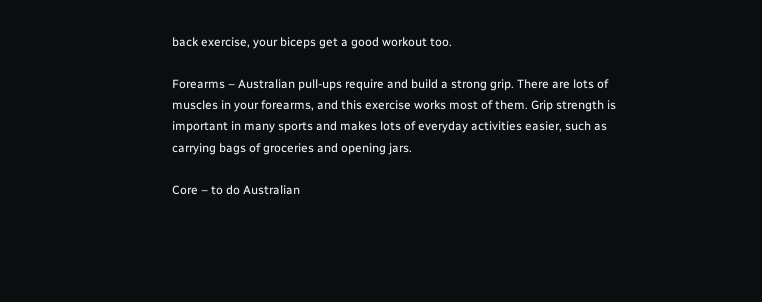back exercise, your biceps get a good workout too.

Forearms – Australian pull-ups require and build a strong grip. There are lots of muscles in your forearms, and this exercise works most of them. Grip strength is important in many sports and makes lots of everyday activities easier, such as carrying bags of groceries and opening jars.

Core – to do Australian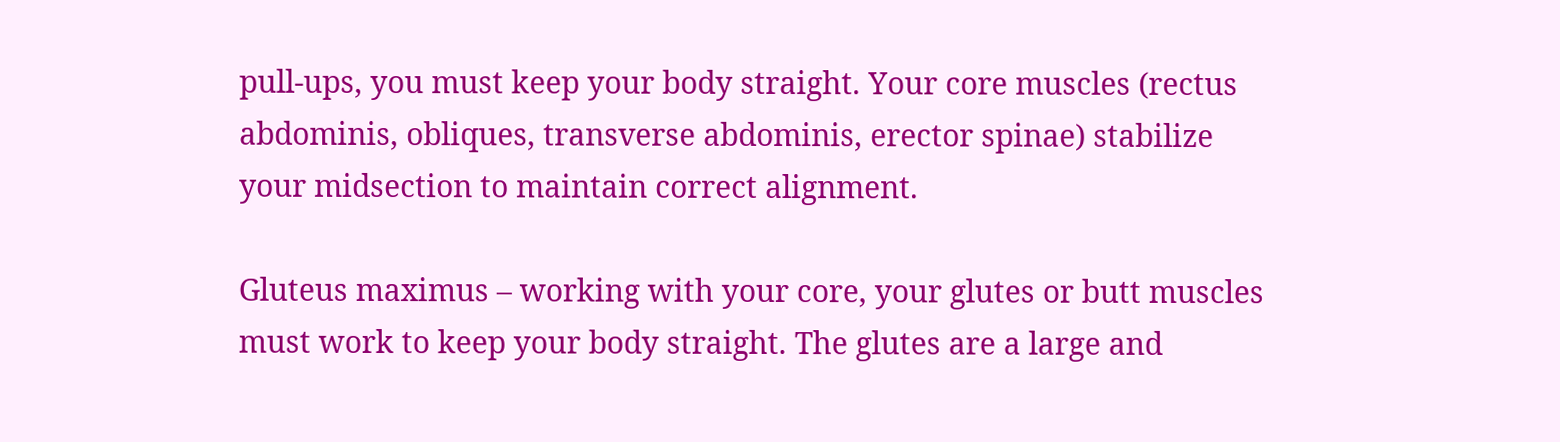pull-ups, you must keep your body straight. Your core muscles (rectus abdominis, obliques, transverse abdominis, erector spinae) stabilize your midsection to maintain correct alignment.

Gluteus maximus – working with your core, your glutes or butt muscles must work to keep your body straight. The glutes are a large and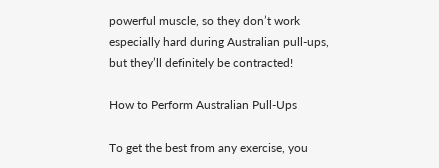powerful muscle, so they don’t work especially hard during Australian pull-ups, but they’ll definitely be contracted!

How to Perform Australian Pull-Ups

To get the best from any exercise, you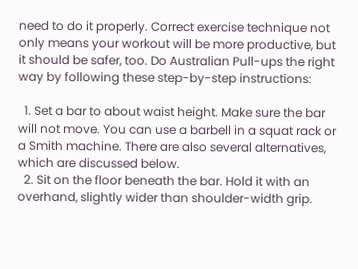need to do it properly. Correct exercise technique not only means your workout will be more productive, but it should be safer, too. Do Australian Pull-ups the right way by following these step-by-step instructions:

  1. Set a bar to about waist height. Make sure the bar will not move. You can use a barbell in a squat rack or a Smith machine. There are also several alternatives, which are discussed below.
  2. Sit on the floor beneath the bar. Hold it with an overhand, slightly wider than shoulder-width grip.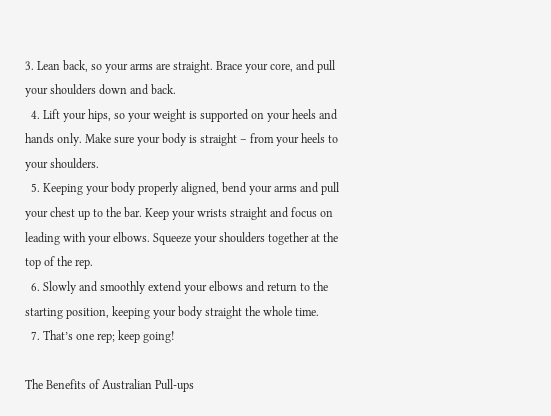3. Lean back, so your arms are straight. Brace your core, and pull your shoulders down and back.
  4. Lift your hips, so your weight is supported on your heels and hands only. Make sure your body is straight – from your heels to your shoulders.
  5. Keeping your body properly aligned, bend your arms and pull your chest up to the bar. Keep your wrists straight and focus on leading with your elbows. Squeeze your shoulders together at the top of the rep.
  6. Slowly and smoothly extend your elbows and return to the starting position, keeping your body straight the whole time.
  7. That’s one rep; keep going!

The Benefits of Australian Pull-ups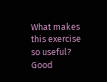What makes this exercise so useful? Good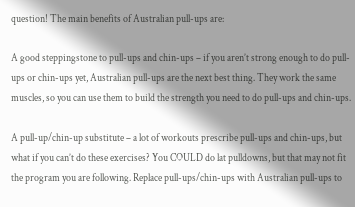question! The main benefits of Australian pull-ups are:

A good steppingstone to pull-ups and chin-ups – if you aren’t strong enough to do pull-ups or chin-ups yet, Australian pull-ups are the next best thing. They work the same muscles, so you can use them to build the strength you need to do pull-ups and chin-ups.

A pull-up/chin-up substitute – a lot of workouts prescribe pull-ups and chin-ups, but what if you can’t do these exercises? You COULD do lat pulldowns, but that may not fit the program you are following. Replace pull-ups/chin-ups with Australian pull-ups to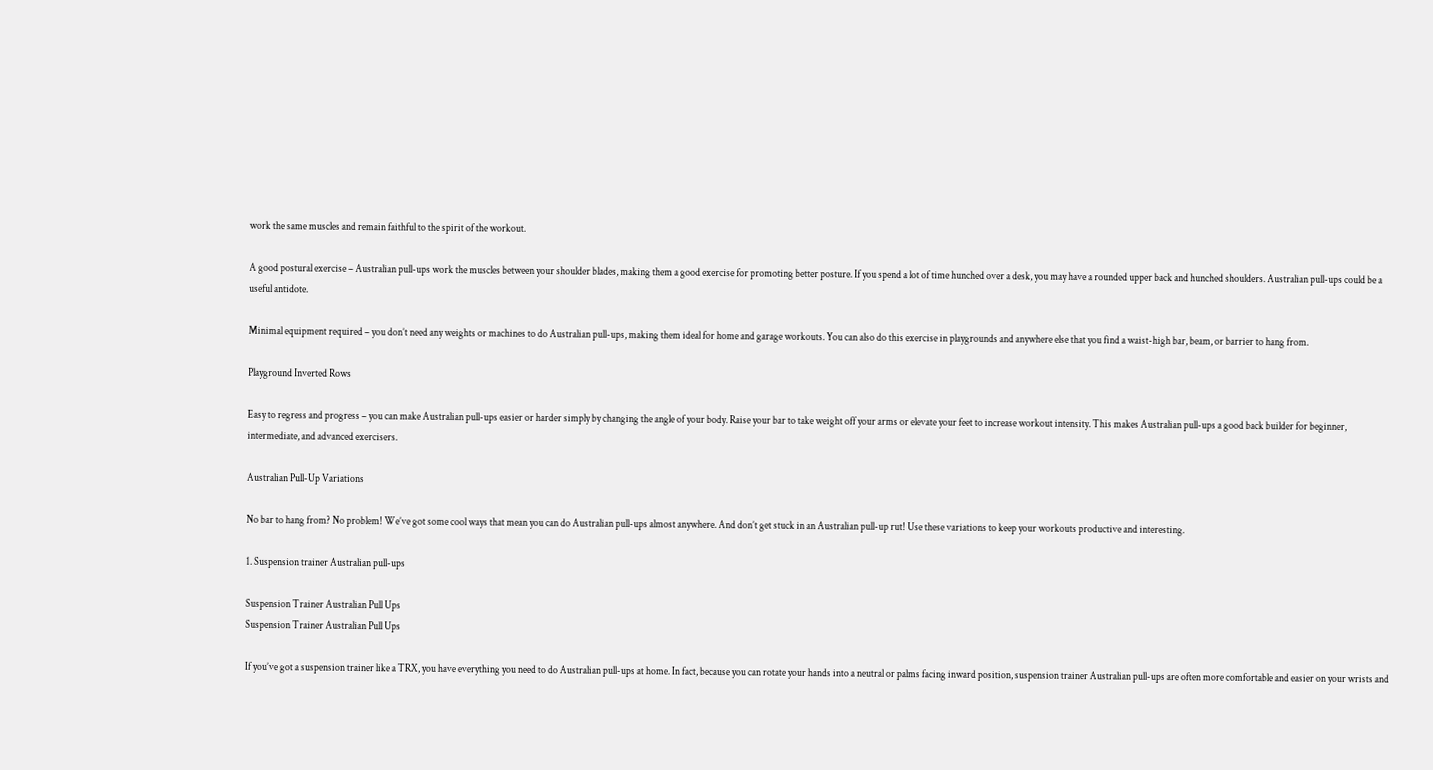work the same muscles and remain faithful to the spirit of the workout.

A good postural exercise – Australian pull-ups work the muscles between your shoulder blades, making them a good exercise for promoting better posture. If you spend a lot of time hunched over a desk, you may have a rounded upper back and hunched shoulders. Australian pull-ups could be a useful antidote.

Minimal equipment required – you don’t need any weights or machines to do Australian pull-ups, making them ideal for home and garage workouts. You can also do this exercise in playgrounds and anywhere else that you find a waist-high bar, beam, or barrier to hang from.

Playground Inverted Rows

Easy to regress and progress – you can make Australian pull-ups easier or harder simply by changing the angle of your body. Raise your bar to take weight off your arms or elevate your feet to increase workout intensity. This makes Australian pull-ups a good back builder for beginner, intermediate, and advanced exercisers.

Australian Pull-Up Variations

No bar to hang from? No problem! We’ve got some cool ways that mean you can do Australian pull-ups almost anywhere. And don’t get stuck in an Australian pull-up rut! Use these variations to keep your workouts productive and interesting.

1. Suspension trainer Australian pull-ups

Suspension Trainer Australian Pull Ups
Suspension Trainer Australian Pull Ups

If you’ve got a suspension trainer like a TRX, you have everything you need to do Australian pull-ups at home. In fact, because you can rotate your hands into a neutral or palms facing inward position, suspension trainer Australian pull-ups are often more comfortable and easier on your wrists and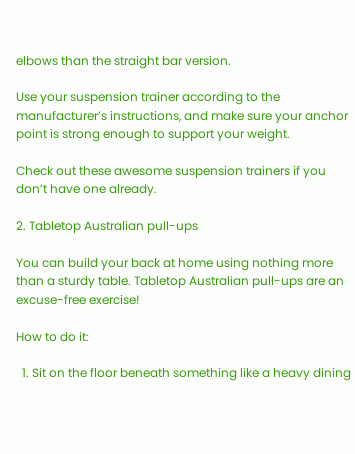elbows than the straight bar version.

Use your suspension trainer according to the manufacturer’s instructions, and make sure your anchor point is strong enough to support your weight.

Check out these awesome suspension trainers if you don’t have one already.

2. Tabletop Australian pull-ups

You can build your back at home using nothing more than a sturdy table. Tabletop Australian pull-ups are an excuse-free exercise!

How to do it:

  1. Sit on the floor beneath something like a heavy dining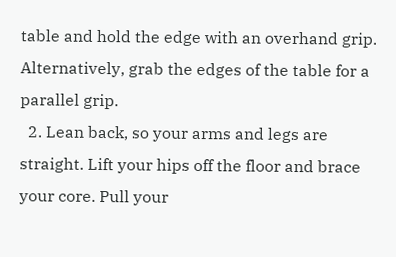table and hold the edge with an overhand grip. Alternatively, grab the edges of the table for a parallel grip.
  2. Lean back, so your arms and legs are straight. Lift your hips off the floor and brace your core. Pull your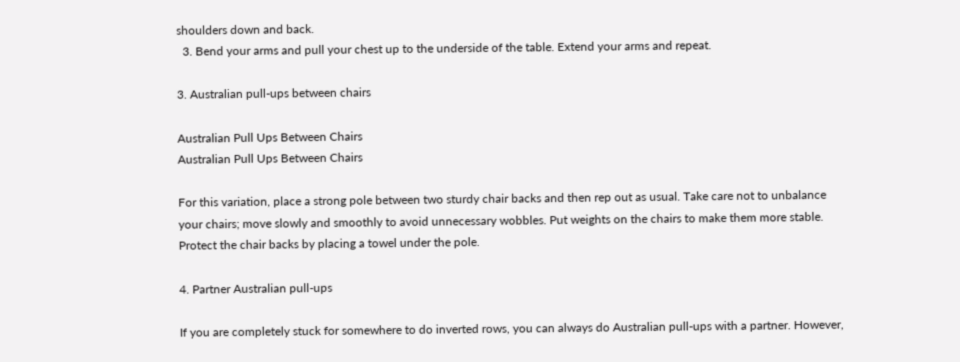shoulders down and back.
  3. Bend your arms and pull your chest up to the underside of the table. Extend your arms and repeat.

3. Australian pull-ups between chairs

Australian Pull Ups Between Chairs
Australian Pull Ups Between Chairs

For this variation, place a strong pole between two sturdy chair backs and then rep out as usual. Take care not to unbalance your chairs; move slowly and smoothly to avoid unnecessary wobbles. Put weights on the chairs to make them more stable. Protect the chair backs by placing a towel under the pole.

4. Partner Australian pull-ups

If you are completely stuck for somewhere to do inverted rows, you can always do Australian pull-ups with a partner. However,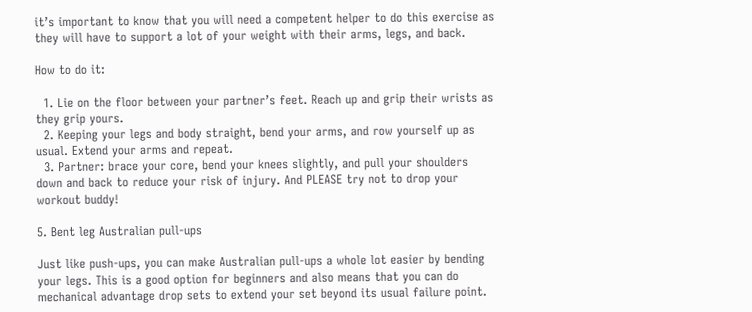it’s important to know that you will need a competent helper to do this exercise as they will have to support a lot of your weight with their arms, legs, and back.

How to do it:

  1. Lie on the floor between your partner’s feet. Reach up and grip their wrists as they grip yours.
  2. Keeping your legs and body straight, bend your arms, and row yourself up as usual. Extend your arms and repeat.
  3. Partner: brace your core, bend your knees slightly, and pull your shoulders down and back to reduce your risk of injury. And PLEASE try not to drop your workout buddy!

5. Bent leg Australian pull-ups

Just like push-ups, you can make Australian pull-ups a whole lot easier by bending your legs. This is a good option for beginners and also means that you can do mechanical advantage drop sets to extend your set beyond its usual failure point.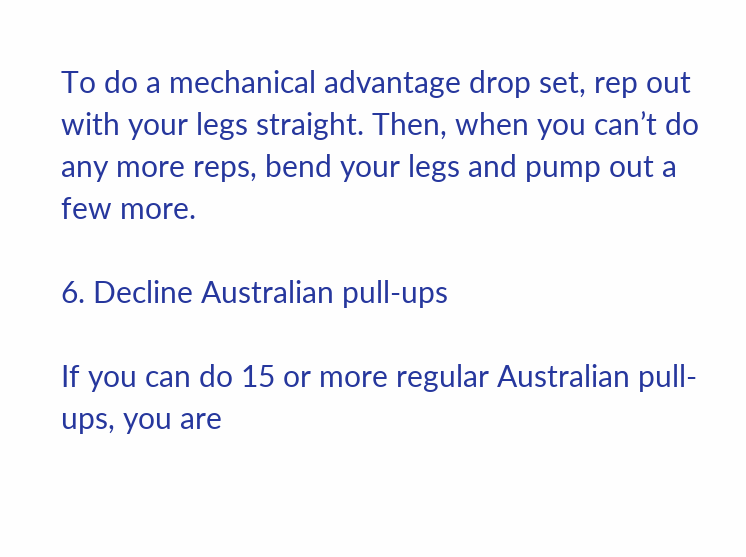To do a mechanical advantage drop set, rep out with your legs straight. Then, when you can’t do any more reps, bend your legs and pump out a few more.

6. Decline Australian pull-ups

If you can do 15 or more regular Australian pull-ups, you are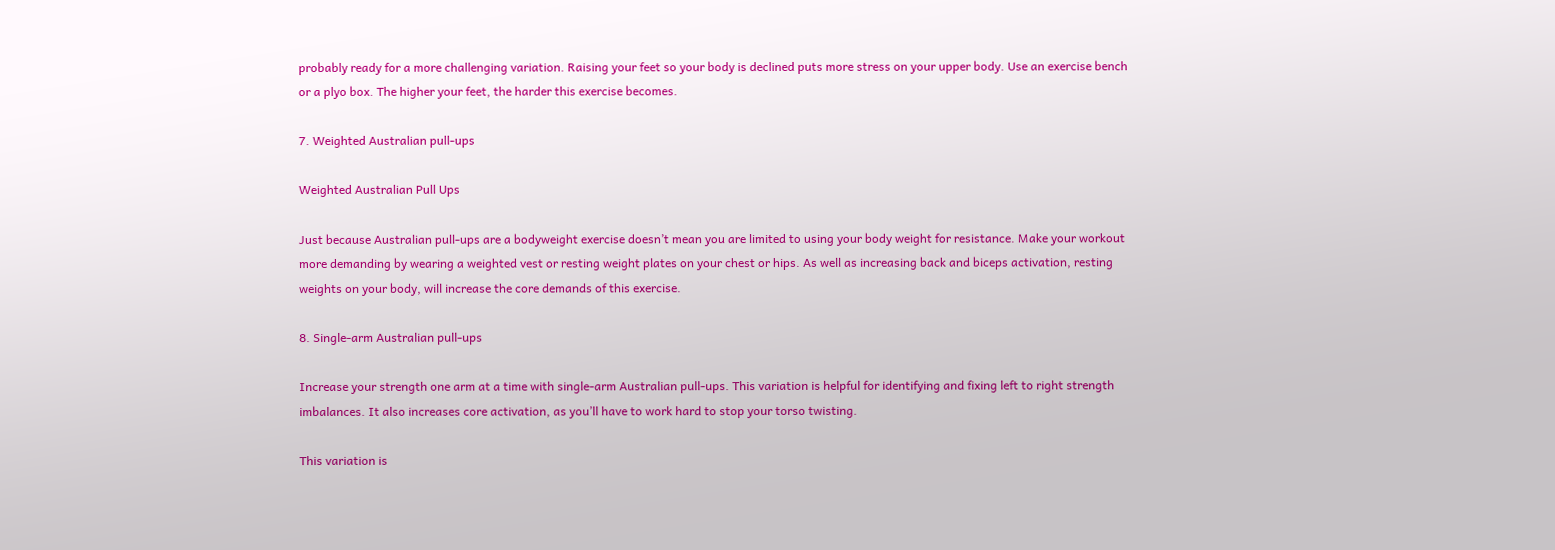probably ready for a more challenging variation. Raising your feet so your body is declined puts more stress on your upper body. Use an exercise bench or a plyo box. The higher your feet, the harder this exercise becomes.

7. Weighted Australian pull-ups

Weighted Australian Pull Ups

Just because Australian pull-ups are a bodyweight exercise doesn’t mean you are limited to using your body weight for resistance. Make your workout more demanding by wearing a weighted vest or resting weight plates on your chest or hips. As well as increasing back and biceps activation, resting weights on your body, will increase the core demands of this exercise.

8. Single-arm Australian pull-ups

Increase your strength one arm at a time with single-arm Australian pull-ups. This variation is helpful for identifying and fixing left to right strength imbalances. It also increases core activation, as you’ll have to work hard to stop your torso twisting.

This variation is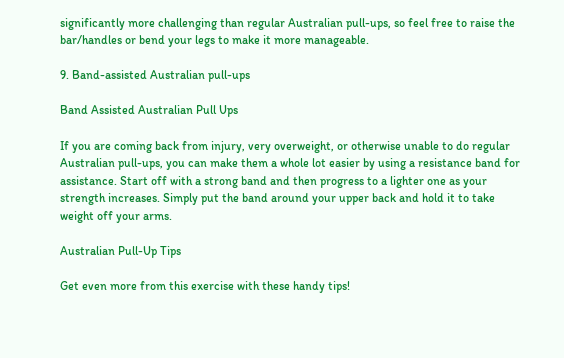significantly more challenging than regular Australian pull-ups, so feel free to raise the bar/handles or bend your legs to make it more manageable.

9. Band-assisted Australian pull-ups

Band Assisted Australian Pull Ups

If you are coming back from injury, very overweight, or otherwise unable to do regular Australian pull-ups, you can make them a whole lot easier by using a resistance band for assistance. Start off with a strong band and then progress to a lighter one as your strength increases. Simply put the band around your upper back and hold it to take weight off your arms.

Australian Pull-Up Tips

Get even more from this exercise with these handy tips!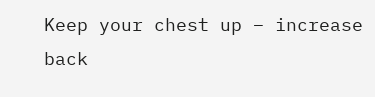Keep your chest up – increase back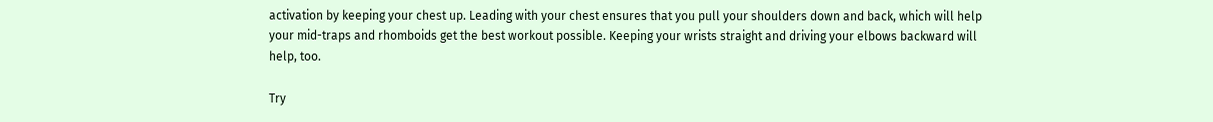activation by keeping your chest up. Leading with your chest ensures that you pull your shoulders down and back, which will help your mid-traps and rhomboids get the best workout possible. Keeping your wrists straight and driving your elbows backward will help, too.

Try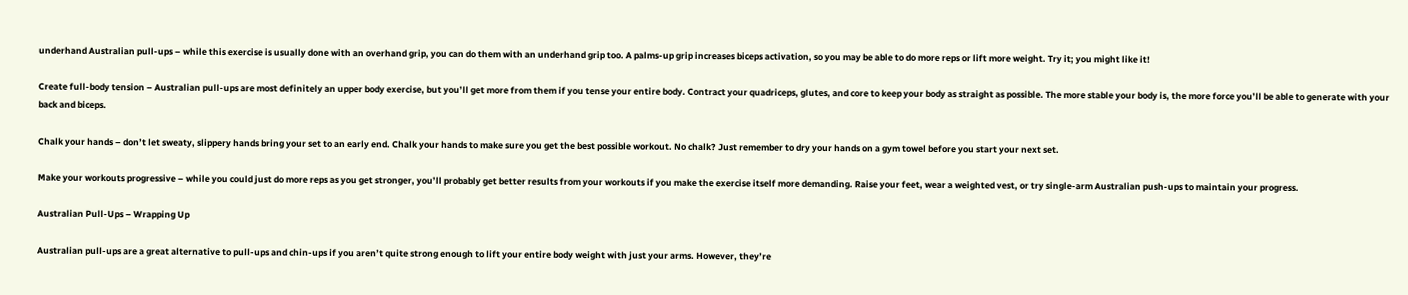underhand Australian pull-ups – while this exercise is usually done with an overhand grip, you can do them with an underhand grip too. A palms-up grip increases biceps activation, so you may be able to do more reps or lift more weight. Try it; you might like it!

Create full-body tension – Australian pull-ups are most definitely an upper body exercise, but you’ll get more from them if you tense your entire body. Contract your quadriceps, glutes, and core to keep your body as straight as possible. The more stable your body is, the more force you’ll be able to generate with your back and biceps.

Chalk your hands – don’t let sweaty, slippery hands bring your set to an early end. Chalk your hands to make sure you get the best possible workout. No chalk? Just remember to dry your hands on a gym towel before you start your next set.

Make your workouts progressive – while you could just do more reps as you get stronger, you’ll probably get better results from your workouts if you make the exercise itself more demanding. Raise your feet, wear a weighted vest, or try single-arm Australian push-ups to maintain your progress.

Australian Pull-Ups – Wrapping Up

Australian pull-ups are a great alternative to pull-ups and chin-ups if you aren’t quite strong enough to lift your entire body weight with just your arms. However, they’re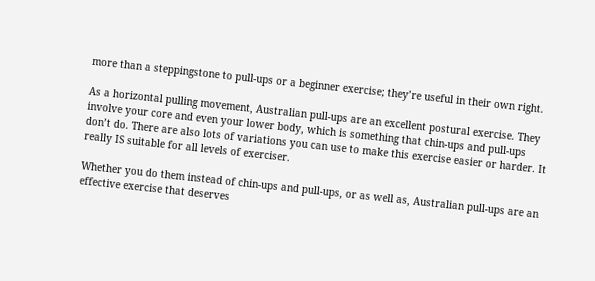more than a steppingstone to pull-ups or a beginner exercise; they’re useful in their own right.

As a horizontal pulling movement, Australian pull-ups are an excellent postural exercise. They involve your core and even your lower body, which is something that chin-ups and pull-ups don’t do. There are also lots of variations you can use to make this exercise easier or harder. It really IS suitable for all levels of exerciser.

Whether you do them instead of chin-ups and pull-ups, or as well as, Australian pull-ups are an effective exercise that deserves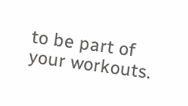to be part of your workouts.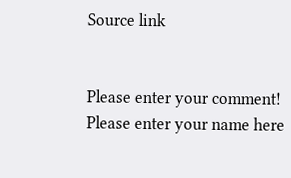Source link


Please enter your comment!
Please enter your name here